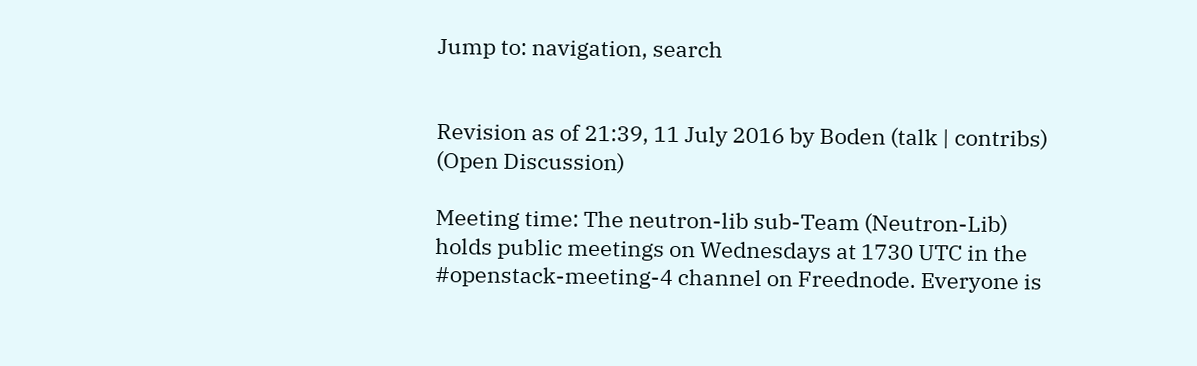Jump to: navigation, search


Revision as of 21:39, 11 July 2016 by Boden (talk | contribs) (Open Discussion)

Meeting time: The neutron-lib sub-Team (Neutron-Lib) holds public meetings on Wednesdays at 1730 UTC in the #openstack-meeting-4 channel on Freednode. Everyone is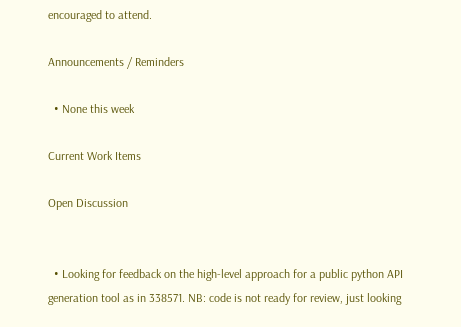encouraged to attend.

Announcements / Reminders

  • None this week

Current Work Items

Open Discussion


  • Looking for feedback on the high-level approach for a public python API generation tool as in 338571. NB: code is not ready for review, just looking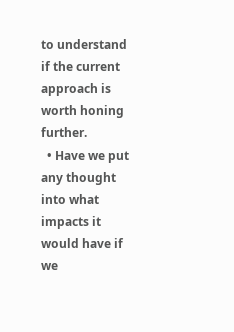to understand if the current approach is worth honing further.
  • Have we put any thought into what impacts it would have if we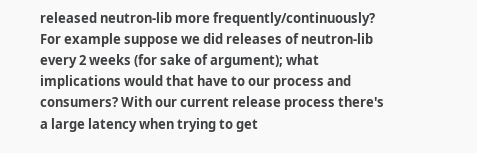released neutron-lib more frequently/continuously? For example suppose we did releases of neutron-lib every 2 weeks (for sake of argument); what implications would that have to our process and consumers? With our current release process there's a large latency when trying to get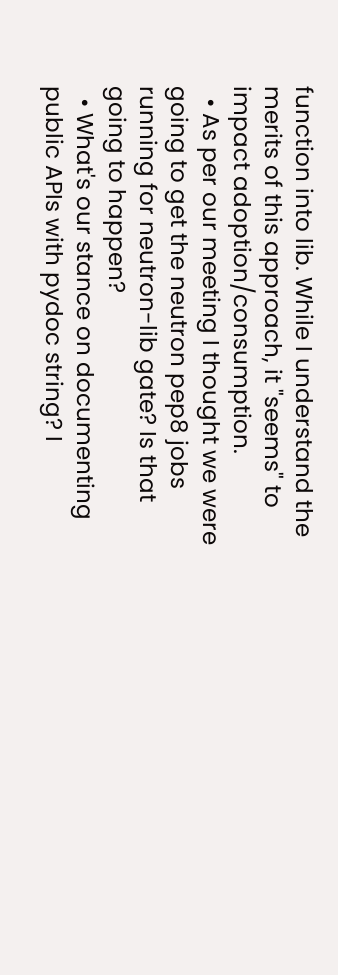function into lib. While I understand the merits of this approach, it "seems" to impact adoption/consumption.
  • As per our meeting I thought we were going to get the neutron pep8 jobs running for neutron-lib gate? Is that going to happen?
  • What's our stance on documenting public APIs with pydoc string? I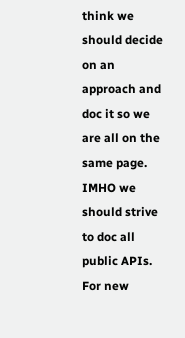think we should decide on an approach and doc it so we are all on the same page. IMHO we should strive to doc all public APIs. For new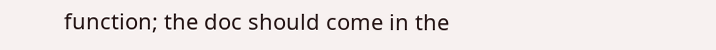function; the doc should come in the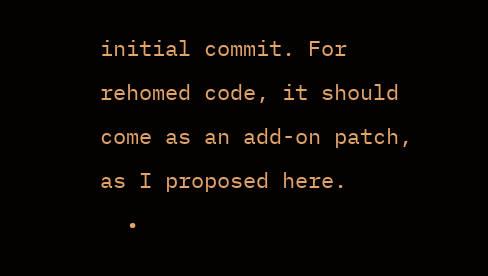initial commit. For rehomed code, it should come as an add-on patch, as I proposed here.
  •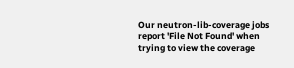Our neutron-lib-coverage jobs report 'File Not Found' when trying to view the coverage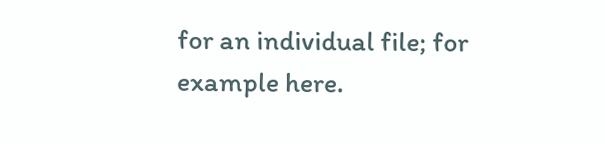for an individual file; for example here.